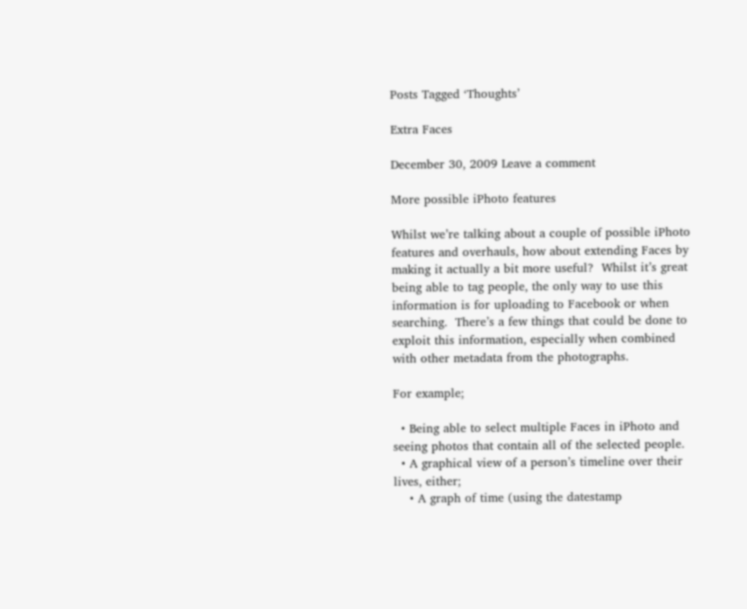Posts Tagged ‘Thoughts’

Extra Faces

December 30, 2009 Leave a comment

More possible iPhoto features

Whilst we’re talking about a couple of possible iPhoto features and overhauls, how about extending Faces by making it actually a bit more useful?  Whilst it’s great being able to tag people, the only way to use this information is for uploading to Facebook or when searching.  There’s a few things that could be done to exploit this information, especially when combined with other metadata from the photographs.

For example;

  • Being able to select multiple Faces in iPhoto and seeing photos that contain all of the selected people.
  • A graphical view of a person’s timeline over their lives, either;
    • A graph of time (using the datestamp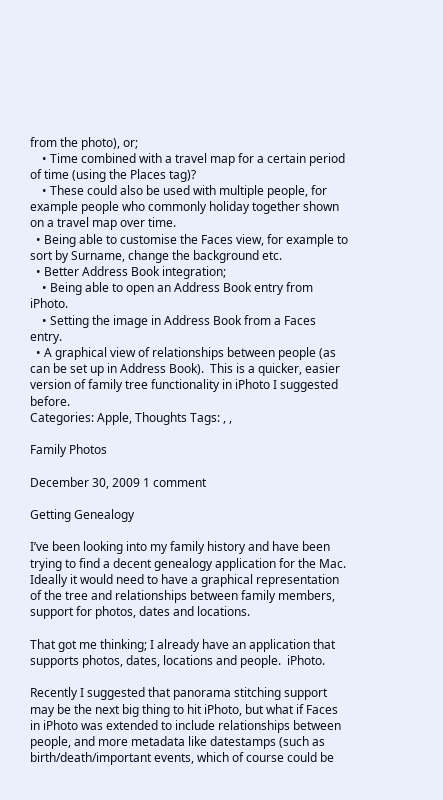from the photo), or;
    • Time combined with a travel map for a certain period of time (using the Places tag)?
    • These could also be used with multiple people, for example people who commonly holiday together shown on a travel map over time.
  • Being able to customise the Faces view, for example to sort by Surname, change the background etc.
  • Better Address Book integration;
    • Being able to open an Address Book entry from iPhoto.
    • Setting the image in Address Book from a Faces entry.
  • A graphical view of relationships between people (as can be set up in Address Book).  This is a quicker, easier version of family tree functionality in iPhoto I suggested before.
Categories: Apple, Thoughts Tags: , ,

Family Photos

December 30, 2009 1 comment

Getting Genealogy

I’ve been looking into my family history and have been trying to find a decent genealogy application for the Mac.  Ideally it would need to have a graphical representation of the tree and relationships between family members, support for photos, dates and locations.

That got me thinking; I already have an application that supports photos, dates, locations and people.  iPhoto.

Recently I suggested that panorama stitching support may be the next big thing to hit iPhoto, but what if Faces in iPhoto was extended to include relationships between people, and more metadata like datestamps (such as birth/death/important events, which of course could be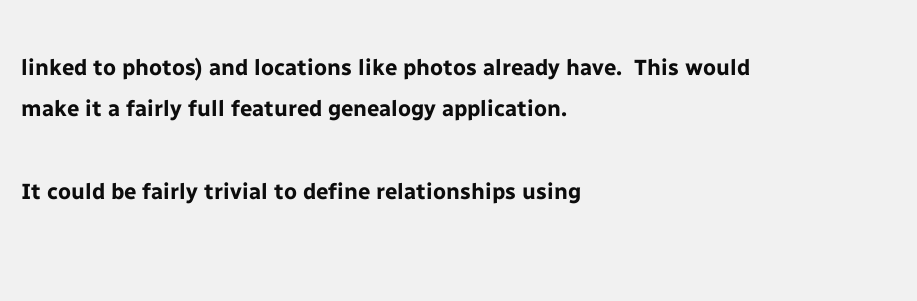linked to photos) and locations like photos already have.  This would make it a fairly full featured genealogy application.

It could be fairly trivial to define relationships using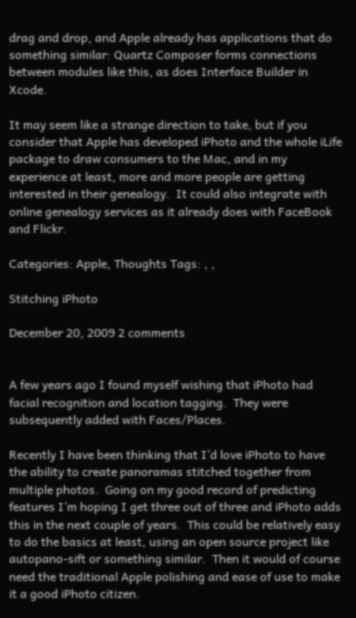drag and drop, and Apple already has applications that do something similar: Quartz Composer forms connections between modules like this, as does Interface Builder in Xcode.

It may seem like a strange direction to take, but if you consider that Apple has developed iPhoto and the whole iLife package to draw consumers to the Mac, and in my experience at least, more and more people are getting interested in their genealogy.  It could also integrate with online genealogy services as it already does with FaceBook and Flickr.

Categories: Apple, Thoughts Tags: , ,

Stitching iPhoto

December 20, 2009 2 comments


A few years ago I found myself wishing that iPhoto had facial recognition and location tagging.  They were subsequently added with Faces/Places.

Recently I have been thinking that I’d love iPhoto to have the ability to create panoramas stitched together from multiple photos.  Going on my good record of predicting features I’m hoping I get three out of three and iPhoto adds this in the next couple of years.  This could be relatively easy to do the basics at least, using an open source project like autopano-sift or something similar.  Then it would of course need the traditional Apple polishing and ease of use to make it a good iPhoto citizen.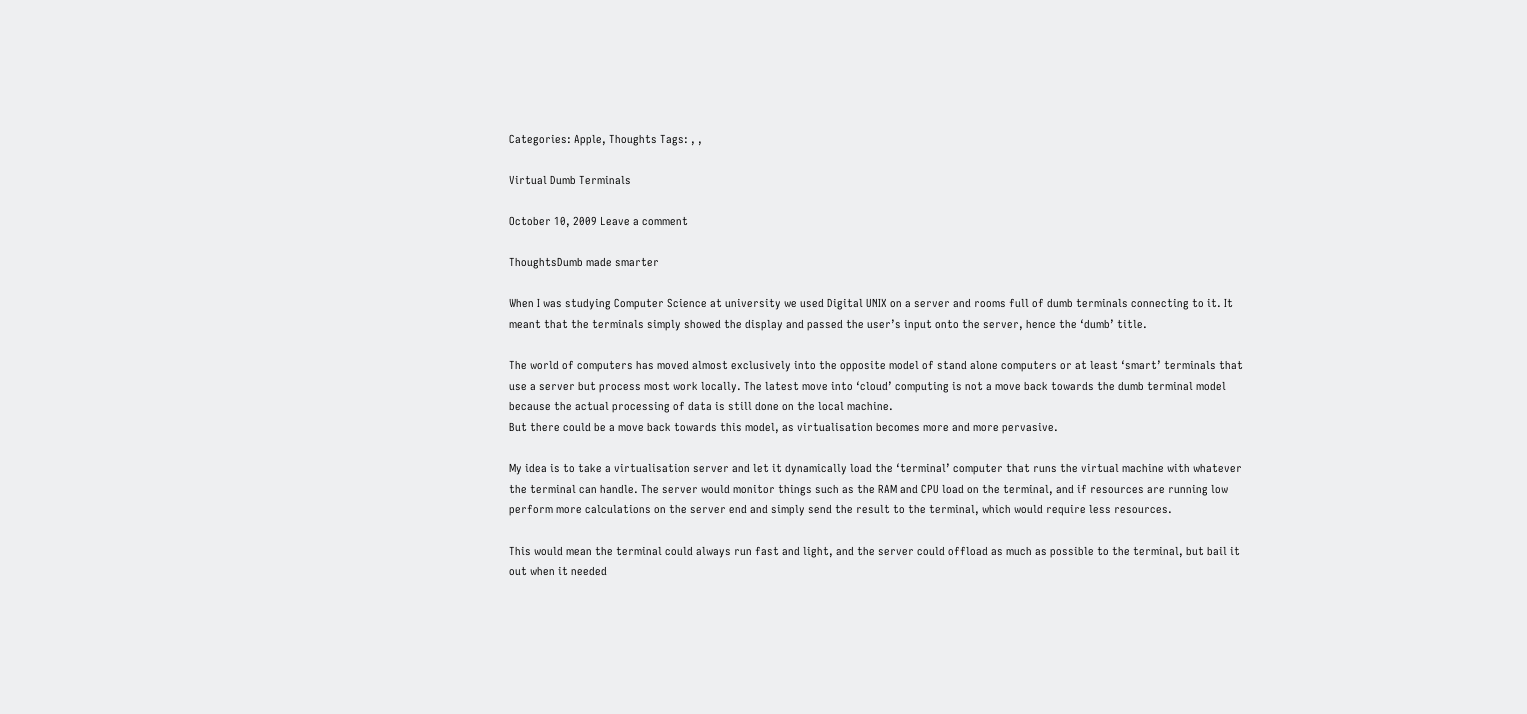Categories: Apple, Thoughts Tags: , ,

Virtual Dumb Terminals

October 10, 2009 Leave a comment

ThoughtsDumb made smarter

When I was studying Computer Science at university we used Digital UNIX on a server and rooms full of dumb terminals connecting to it. It meant that the terminals simply showed the display and passed the user’s input onto the server, hence the ‘dumb’ title.

The world of computers has moved almost exclusively into the opposite model of stand alone computers or at least ‘smart’ terminals that use a server but process most work locally. The latest move into ‘cloud’ computing is not a move back towards the dumb terminal model because the actual processing of data is still done on the local machine.
But there could be a move back towards this model, as virtualisation becomes more and more pervasive.

My idea is to take a virtualisation server and let it dynamically load the ‘terminal’ computer that runs the virtual machine with whatever the terminal can handle. The server would monitor things such as the RAM and CPU load on the terminal, and if resources are running low perform more calculations on the server end and simply send the result to the terminal, which would require less resources.

This would mean the terminal could always run fast and light, and the server could offload as much as possible to the terminal, but bail it out when it needed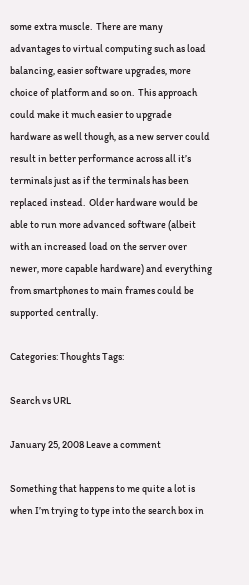some extra muscle.  There are many advantages to virtual computing such as load balancing, easier software upgrades, more choice of platform and so on.  This approach could make it much easier to upgrade hardware as well though, as a new server could result in better performance across all it’s terminals just as if the terminals has been replaced instead.  Older hardware would be able to run more advanced software (albeit with an increased load on the server over newer, more capable hardware) and everything from smartphones to main frames could be supported centrally.

Categories: Thoughts Tags:

Search vs URL

January 25, 2008 Leave a comment

Something that happens to me quite a lot is when I’m trying to type into the search box in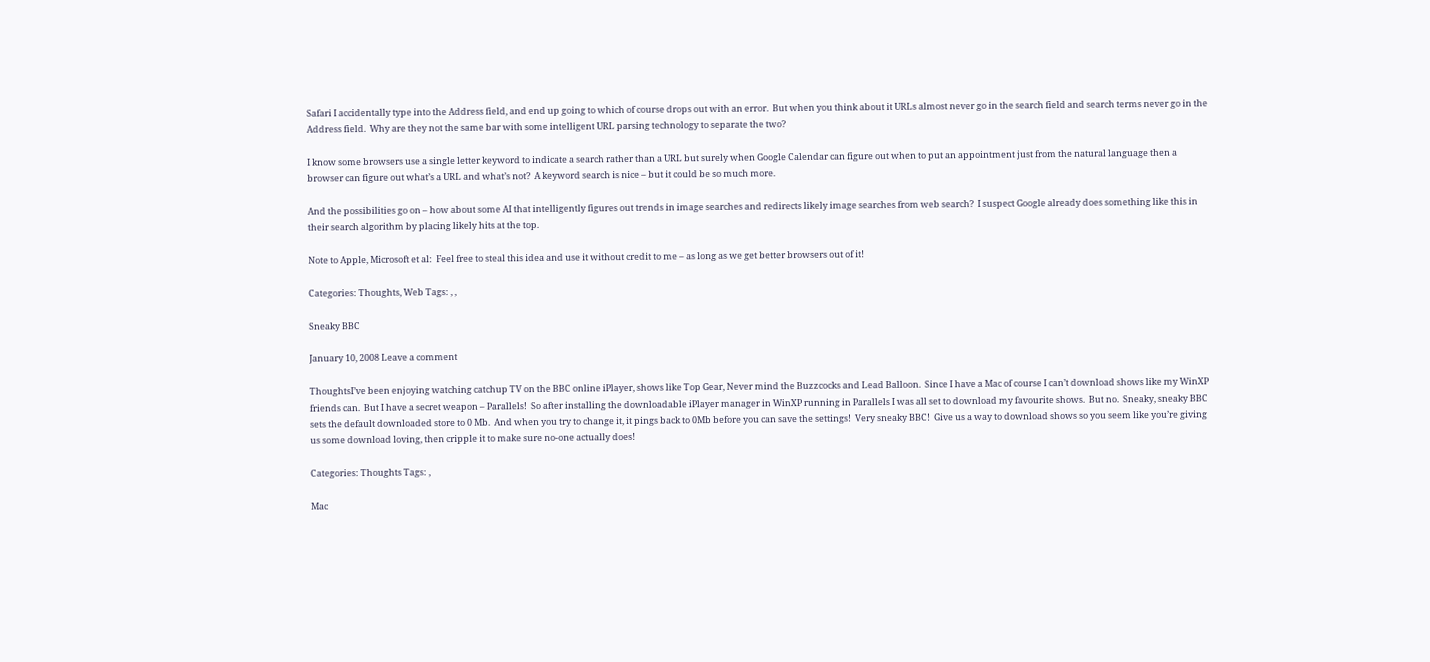Safari I accidentally type into the Address field, and end up going to which of course drops out with an error.  But when you think about it URLs almost never go in the search field and search terms never go in the Address field.  Why are they not the same bar with some intelligent URL parsing technology to separate the two?

I know some browsers use a single letter keyword to indicate a search rather than a URL but surely when Google Calendar can figure out when to put an appointment just from the natural language then a browser can figure out what’s a URL and what’s not?  A keyword search is nice – but it could be so much more.

And the possibilities go on – how about some AI that intelligently figures out trends in image searches and redirects likely image searches from web search?  I suspect Google already does something like this in their search algorithm by placing likely hits at the top.

Note to Apple, Microsoft et al:  Feel free to steal this idea and use it without credit to me – as long as we get better browsers out of it!

Categories: Thoughts, Web Tags: , ,

Sneaky BBC

January 10, 2008 Leave a comment

ThoughtsI’ve been enjoying watching catchup TV on the BBC online iPlayer, shows like Top Gear, Never mind the Buzzcocks and Lead Balloon.  Since I have a Mac of course I can’t download shows like my WinXP friends can.  But I have a secret weapon – Parallels!  So after installing the downloadable iPlayer manager in WinXP running in Parallels I was all set to download my favourite shows.  But no.  Sneaky, sneaky BBC sets the default downloaded store to 0 Mb.  And when you try to change it, it pings back to 0Mb before you can save the settings!  Very sneaky BBC!  Give us a way to download shows so you seem like you’re giving us some download loving, then cripple it to make sure no-one actually does!

Categories: Thoughts Tags: ,

Mac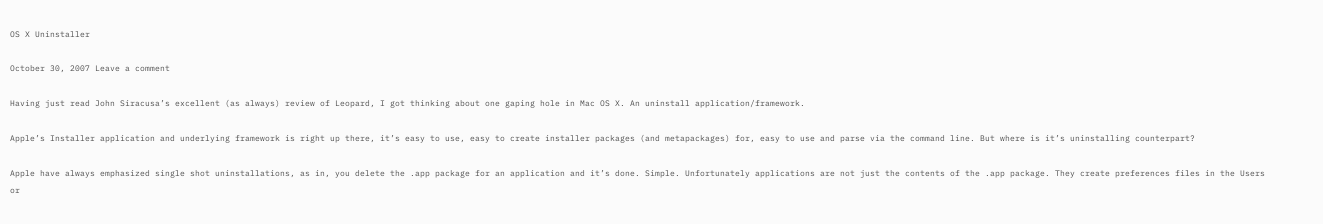OS X Uninstaller

October 30, 2007 Leave a comment

Having just read John Siracusa’s excellent (as always) review of Leopard, I got thinking about one gaping hole in Mac OS X. An uninstall application/framework.

Apple’s Installer application and underlying framework is right up there, it’s easy to use, easy to create installer packages (and metapackages) for, easy to use and parse via the command line. But where is it’s uninstalling counterpart?

Apple have always emphasized single shot uninstallations, as in, you delete the .app package for an application and it’s done. Simple. Unfortunately applications are not just the contents of the .app package. They create preferences files in the Users or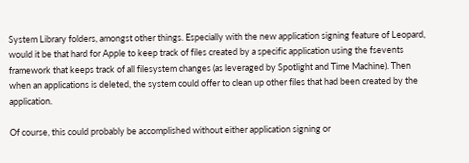System Library folders, amongst other things. Especially with the new application signing feature of Leopard, would it be that hard for Apple to keep track of files created by a specific application using the fsevents framework that keeps track of all filesystem changes (as leveraged by Spotlight and Time Machine). Then when an applications is deleted, the system could offer to clean up other files that had been created by the application.

Of course, this could probably be accomplished without either application signing or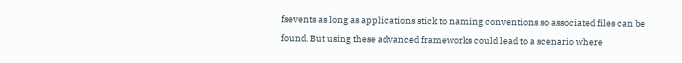fsevents as long as applications stick to naming conventions so associated files can be found. But using these advanced frameworks could lead to a scenario where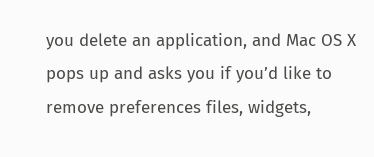you delete an application, and Mac OS X pops up and asks you if you’d like to remove preferences files, widgets,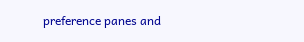preference panes and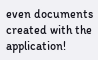even documents created with the application!